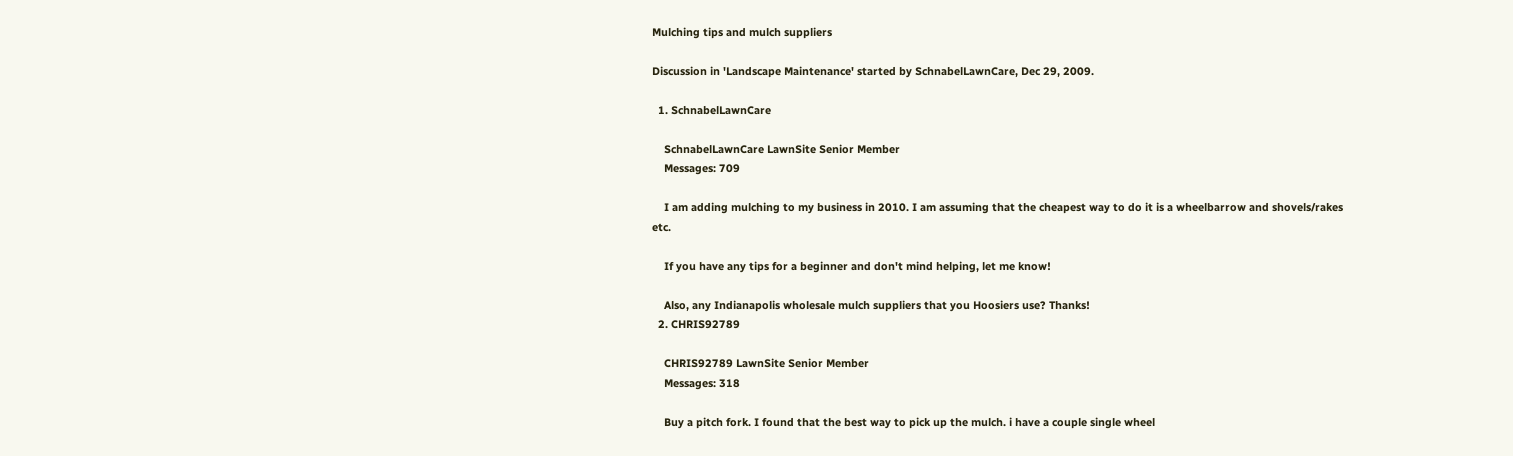Mulching tips and mulch suppliers

Discussion in 'Landscape Maintenance' started by SchnabelLawnCare, Dec 29, 2009.

  1. SchnabelLawnCare

    SchnabelLawnCare LawnSite Senior Member
    Messages: 709

    I am adding mulching to my business in 2010. I am assuming that the cheapest way to do it is a wheelbarrow and shovels/rakes etc.

    If you have any tips for a beginner and don't mind helping, let me know!

    Also, any Indianapolis wholesale mulch suppliers that you Hoosiers use? Thanks!
  2. CHRIS92789

    CHRIS92789 LawnSite Senior Member
    Messages: 318

    Buy a pitch fork. I found that the best way to pick up the mulch. i have a couple single wheel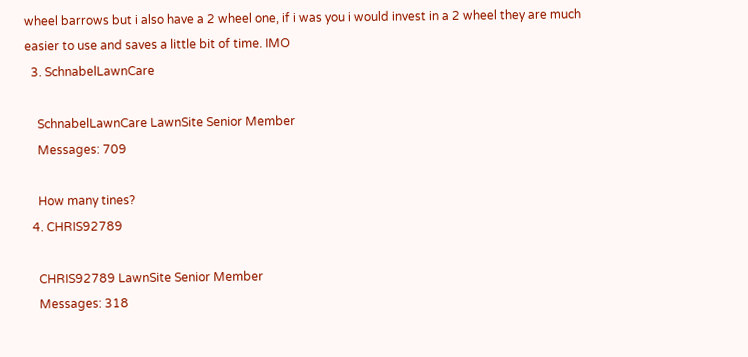wheel barrows but i also have a 2 wheel one, if i was you i would invest in a 2 wheel they are much easier to use and saves a little bit of time. IMO
  3. SchnabelLawnCare

    SchnabelLawnCare LawnSite Senior Member
    Messages: 709

    How many tines?
  4. CHRIS92789

    CHRIS92789 LawnSite Senior Member
    Messages: 318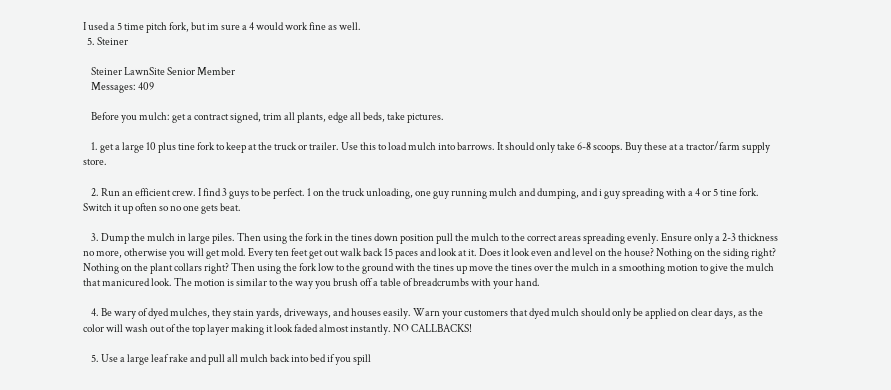I used a 5 time pitch fork, but im sure a 4 would work fine as well.
  5. Steiner

    Steiner LawnSite Senior Member
    Messages: 409

    Before you mulch: get a contract signed, trim all plants, edge all beds, take pictures.

    1. get a large 10 plus tine fork to keep at the truck or trailer. Use this to load mulch into barrows. It should only take 6-8 scoops. Buy these at a tractor/farm supply store.

    2. Run an efficient crew. I find 3 guys to be perfect. 1 on the truck unloading, one guy running mulch and dumping, and i guy spreading with a 4 or 5 tine fork. Switch it up often so no one gets beat.

    3. Dump the mulch in large piles. Then using the fork in the tines down position pull the mulch to the correct areas spreading evenly. Ensure only a 2-3 thickness no more, otherwise you will get mold. Every ten feet get out walk back 15 paces and look at it. Does it look even and level on the house? Nothing on the siding right? Nothing on the plant collars right? Then using the fork low to the ground with the tines up move the tines over the mulch in a smoothing motion to give the mulch that manicured look. The motion is similar to the way you brush off a table of breadcrumbs with your hand.

    4. Be wary of dyed mulches, they stain yards, driveways, and houses easily. Warn your customers that dyed mulch should only be applied on clear days, as the color will wash out of the top layer making it look faded almost instantly. NO CALLBACKS!

    5. Use a large leaf rake and pull all mulch back into bed if you spill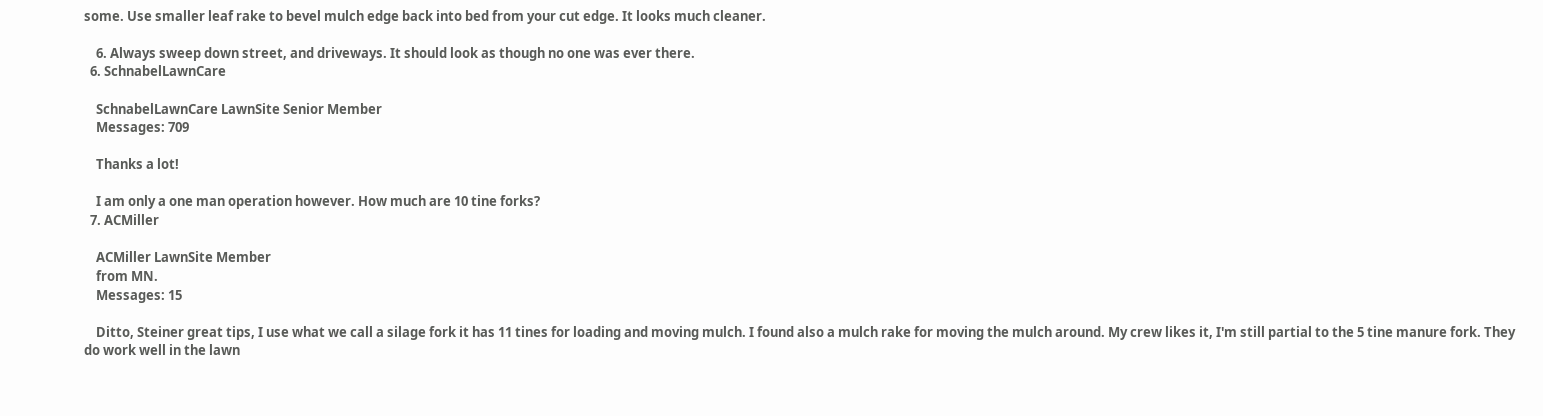some. Use smaller leaf rake to bevel mulch edge back into bed from your cut edge. It looks much cleaner.

    6. Always sweep down street, and driveways. It should look as though no one was ever there.
  6. SchnabelLawnCare

    SchnabelLawnCare LawnSite Senior Member
    Messages: 709

    Thanks a lot!

    I am only a one man operation however. How much are 10 tine forks?
  7. ACMiller

    ACMiller LawnSite Member
    from MN.
    Messages: 15

    Ditto, Steiner great tips, I use what we call a silage fork it has 11 tines for loading and moving mulch. I found also a mulch rake for moving the mulch around. My crew likes it, I'm still partial to the 5 tine manure fork. They do work well in the lawn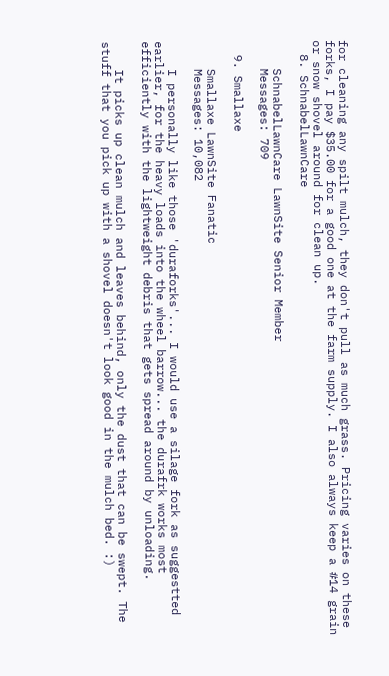for cleaning any spilt mulch, they don't pull as much grass. Pricing varies on these forks, I pay $35.00 for a good one at the farm supply. I also always keep a #14 grain or snow shovel around for clean up.
  8. SchnabelLawnCare

    SchnabelLawnCare LawnSite Senior Member
    Messages: 709

  9. Smallaxe

    Smallaxe LawnSite Fanatic
    Messages: 10,082

    I personally like those 'duraforks'... I would use a silage fork as suggestted earlier, for the heavy loads into the wheel barrow... the durafrk works most efficiently with the lightweight debris that gets spread around by unloading.

    It picks up clean mulch and leaves behind, only the dust that can be swept. The stuff that you pick up with a shovel doesn't look good in the mulch bed. :)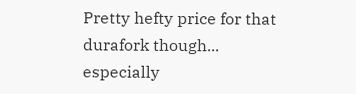Pretty hefty price for that durafork though... especially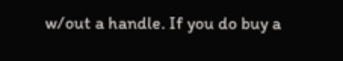w/out a handle. If you do buy a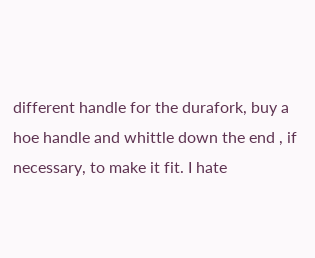different handle for the durafork, buy a hoe handle and whittle down the end , if necessary, to make it fit. I hate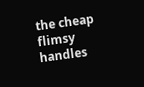the cheap flimsy handles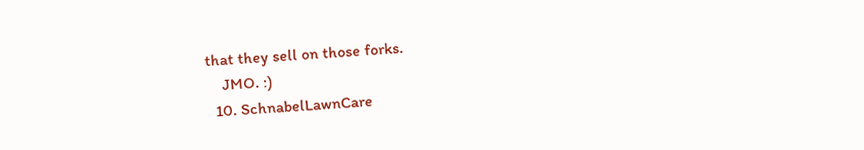that they sell on those forks.
    JMO. :)
  10. SchnabelLawnCare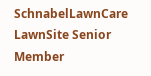SchnabelLawnCare LawnSite Senior Member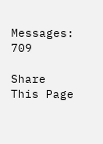Messages: 709

Share This Page